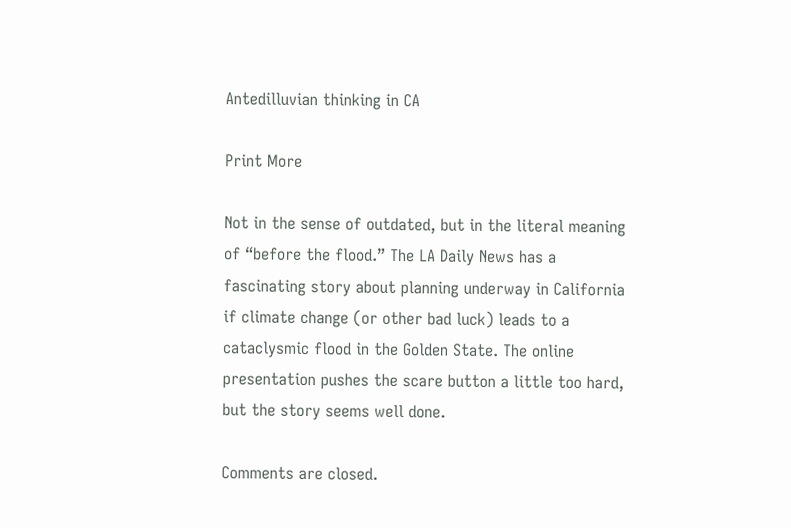Antedilluvian thinking in CA

Print More

Not in the sense of outdated, but in the literal meaning of “before the flood.” The LA Daily News has a fascinating story about planning underway in California if climate change (or other bad luck) leads to a cataclysmic flood in the Golden State. The online presentation pushes the scare button a little too hard, but the story seems well done.

Comments are closed.